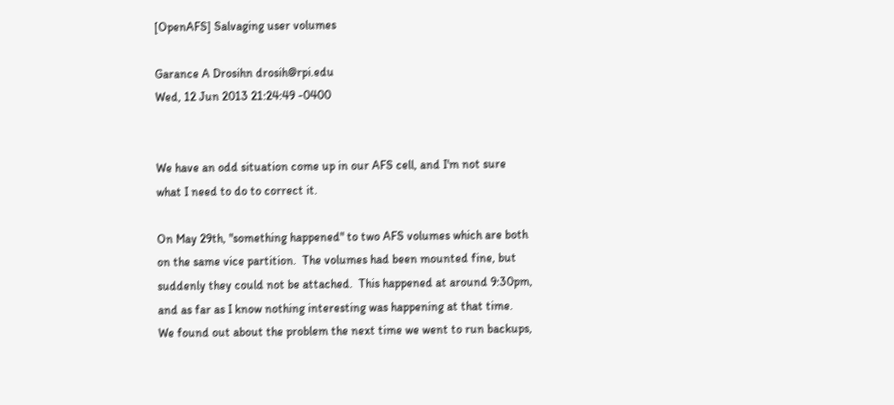[OpenAFS] Salvaging user volumes

Garance A Drosihn drosih@rpi.edu
Wed, 12 Jun 2013 21:24:49 -0400


We have an odd situation come up in our AFS cell, and I'm not sure
what I need to do to correct it.

On May 29th, "something happened" to two AFS volumes which are both
on the same vice partition.  The volumes had been mounted fine, but
suddenly they could not be attached.  This happened at around 9:30pm,
and as far as I know nothing interesting was happening at that time.
We found out about the problem the next time we went to run backups,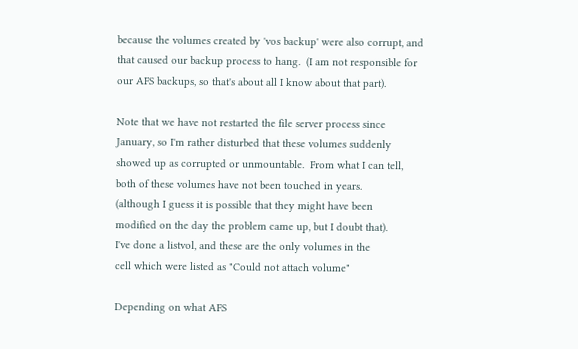because the volumes created by 'vos backup' were also corrupt, and
that caused our backup process to hang.  (I am not responsible for
our AFS backups, so that's about all I know about that part).

Note that we have not restarted the file server process since
January, so I'm rather disturbed that these volumes suddenly
showed up as corrupted or unmountable.  From what I can tell,
both of these volumes have not been touched in years.
(although I guess it is possible that they might have been
modified on the day the problem came up, but I doubt that).
I've done a listvol, and these are the only volumes in the
cell which were listed as "Could not attach volume"

Depending on what AFS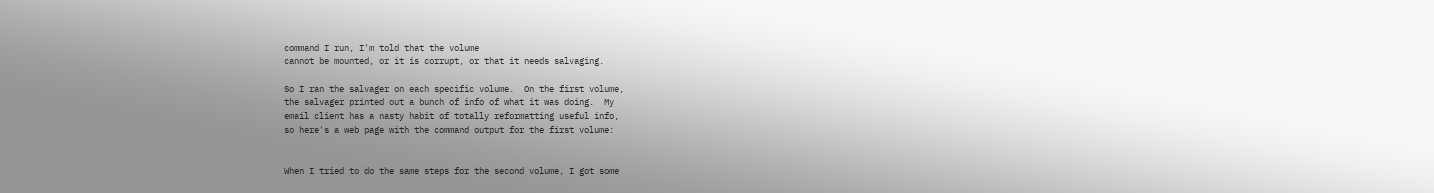command I run, I'm told that the volume
cannot be mounted, or it is corrupt, or that it needs salvaging.

So I ran the salvager on each specific volume.  On the first volume,
the salvager printed out a bunch of info of what it was doing.  My
email client has a nasty habit of totally reformatting useful info,
so here's a web page with the command output for the first volume:


When I tried to do the same steps for the second volume, I got some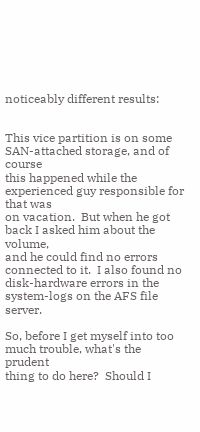noticeably different results:


This vice partition is on some SAN-attached storage, and of course
this happened while the experienced guy responsible for that was
on vacation.  But when he got back I asked him about the volume,
and he could find no errors connected to it.  I also found no
disk-hardware errors in the system-logs on the AFS file server.

So, before I get myself into too much trouble, what's the prudent
thing to do here?  Should I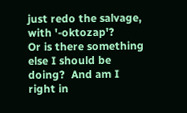just redo the salvage, with '-oktozap'?
Or is there something else I should be doing?  And am I right in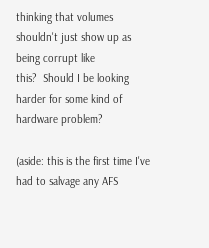thinking that volumes shouldn't just show up as being corrupt like
this?  Should I be looking harder for some kind of hardware problem?

(aside: this is the first time I've had to salvage any AFS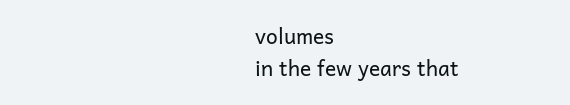volumes
in the few years that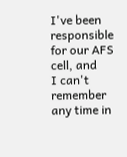I've been responsible for our AFS cell, and
I can't remember any time in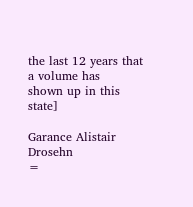the last 12 years that a volume has
shown up in this state]

Garance Alistair Drosehn                =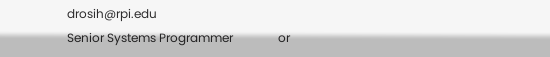drosih@rpi.edu
Senior Systems Programmer               or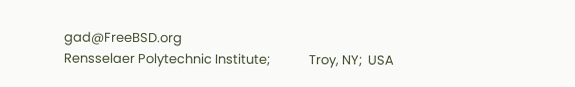gad@FreeBSD.org
Rensselaer Polytechnic Institute;             Troy, NY;  USA